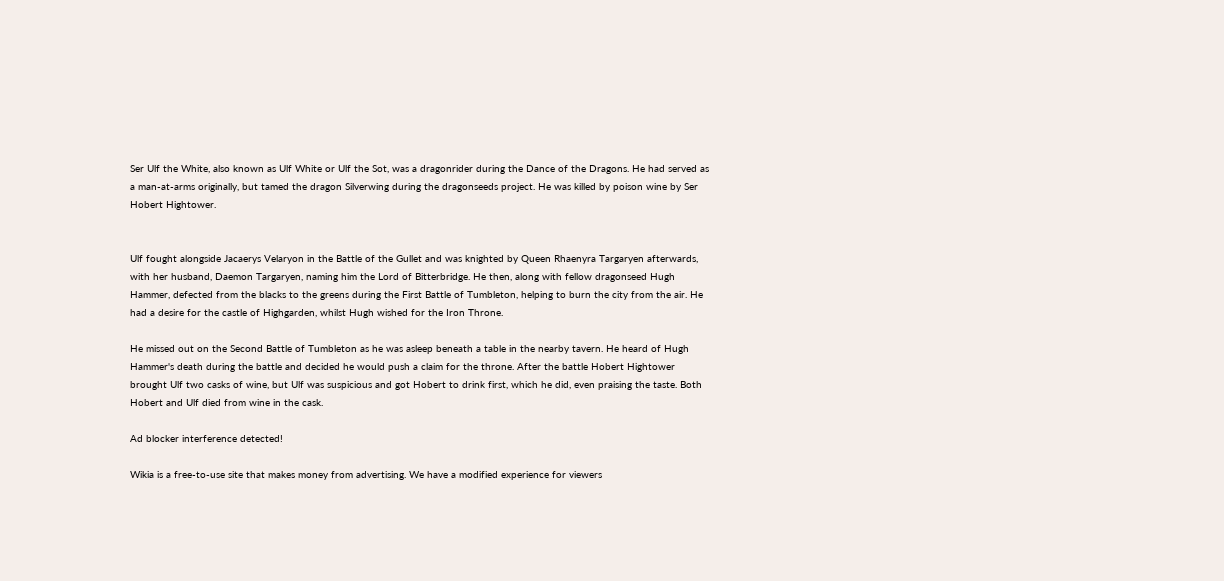Ser Ulf the White, also known as Ulf White or Ulf the Sot, was a dragonrider during the Dance of the Dragons. He had served as a man-at-arms originally, but tamed the dragon Silverwing during the dragonseeds project. He was killed by poison wine by Ser Hobert Hightower.


Ulf fought alongside Jacaerys Velaryon in the Battle of the Gullet and was knighted by Queen Rhaenyra Targaryen afterwards, with her husband, Daemon Targaryen, naming him the Lord of Bitterbridge. He then, along with fellow dragonseed Hugh Hammer, defected from the blacks to the greens during the First Battle of Tumbleton, helping to burn the city from the air. He had a desire for the castle of Highgarden, whilst Hugh wished for the Iron Throne.

He missed out on the Second Battle of Tumbleton as he was asleep beneath a table in the nearby tavern. He heard of Hugh Hammer's death during the battle and decided he would push a claim for the throne. After the battle Hobert Hightower brought Ulf two casks of wine, but Ulf was suspicious and got Hobert to drink first, which he did, even praising the taste. Both Hobert and Ulf died from wine in the cask.

Ad blocker interference detected!

Wikia is a free-to-use site that makes money from advertising. We have a modified experience for viewers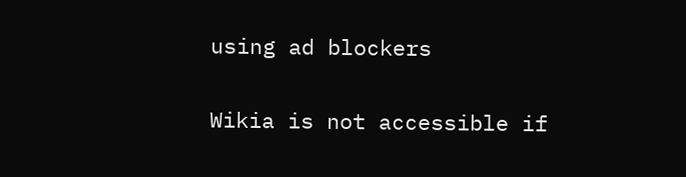using ad blockers

Wikia is not accessible if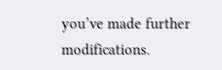you’ve made further modifications.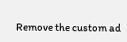Remove the custom ad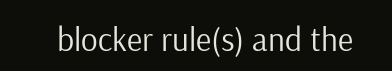blocker rule(s) and the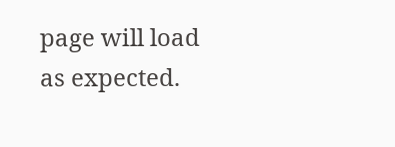page will load as expected.